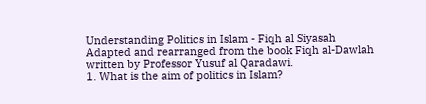Understanding Politics in Islam - Fiqh al Siyasah Adapted and rearranged from the book Fiqh al-Dawlah written by Professor Yusuf al Qaradawi.
1. What is the aim of politics in Islam?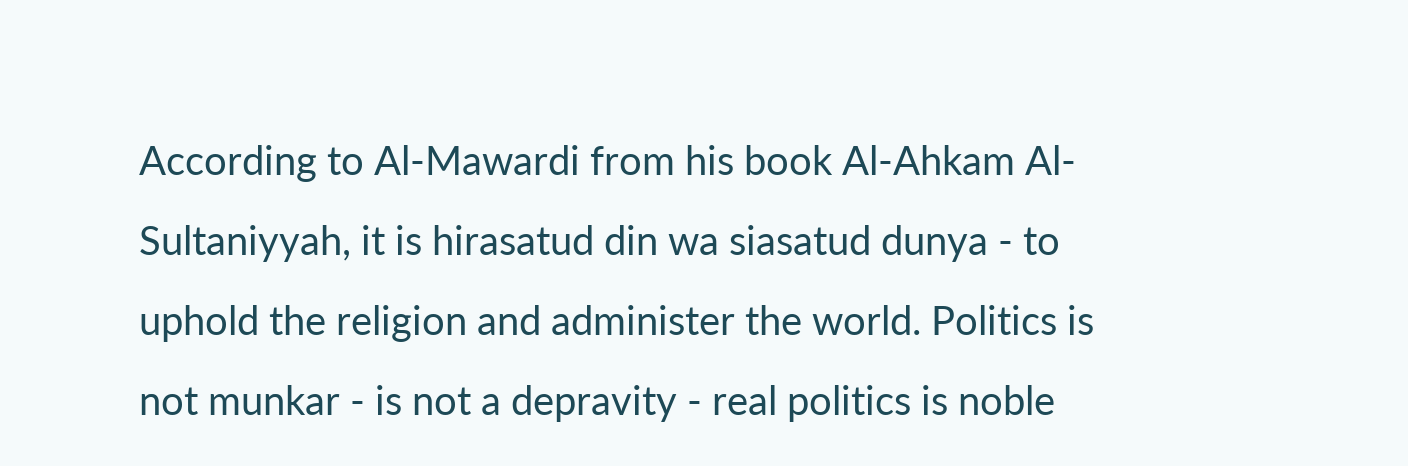According to Al-Mawardi from his book Al-Ahkam Al-Sultaniyyah, it is hirasatud din wa siasatud dunya - to uphold the religion and administer the world. Politics is not munkar - is not a depravity - real politics is noble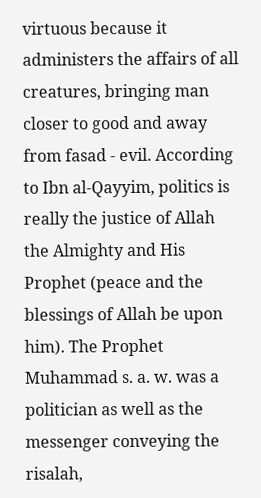virtuous because it administers the affairs of all creatures, bringing man closer to good and away from fasad - evil. According to Ibn al-Qayyim, politics is really the justice of Allah the Almighty and His Prophet (peace and the blessings of Allah be upon him). The Prophet Muhammad s. a. w. was a politician as well as the messenger conveying the risalah,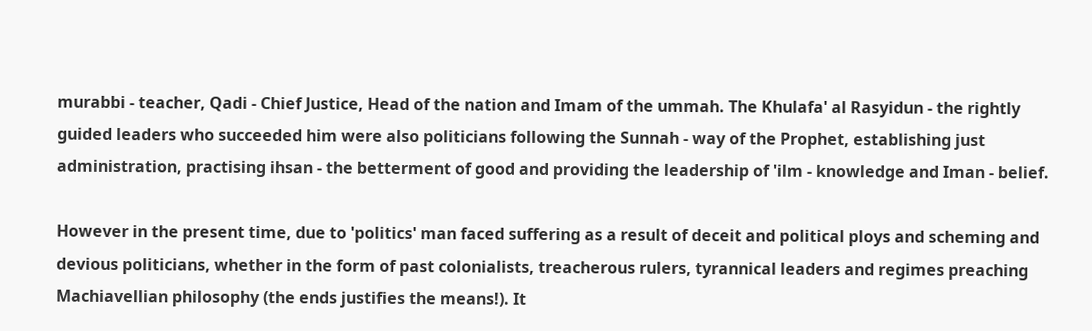murabbi - teacher, Qadi - Chief Justice, Head of the nation and Imam of the ummah. The Khulafa' al Rasyidun - the rightly guided leaders who succeeded him were also politicians following the Sunnah - way of the Prophet, establishing just administration, practising ihsan - the betterment of good and providing the leadership of 'ilm - knowledge and Iman - belief.

However in the present time, due to 'politics' man faced suffering as a result of deceit and political ploys and scheming and devious politicians, whether in the form of past colonialists, treacherous rulers, tyrannical leaders and regimes preaching Machiavellian philosophy (the ends justifies the means!). It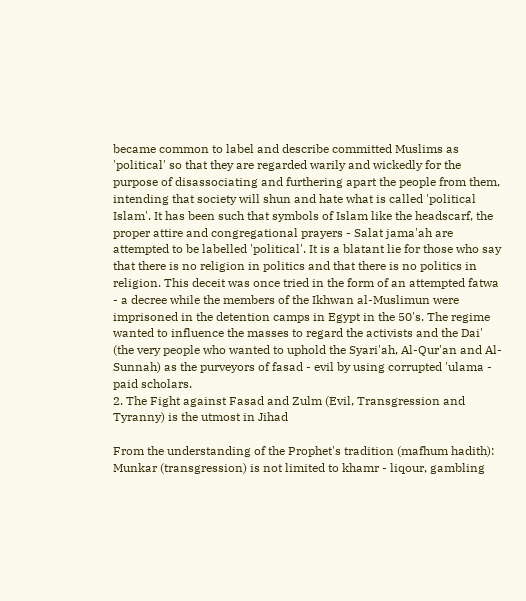became common to label and describe committed Muslims as 'political' so that they are regarded warily and wickedly for the purpose of disassociating and furthering apart the people from them, intending that society will shun and hate what is called 'political Islam'. It has been such that symbols of Islam like the headscarf, the proper attire and congregational prayers - Salat jama'ah are attempted to be labelled 'political'. It is a blatant lie for those who say that there is no religion in politics and that there is no politics in religion. This deceit was once tried in the form of an attempted fatwa - a decree while the members of the Ikhwan al-Muslimun were imprisoned in the detention camps in Egypt in the 50's. The regime wanted to influence the masses to regard the activists and the Dai' (the very people who wanted to uphold the Syari'ah, Al-Qur'an and Al-Sunnah) as the purveyors of fasad - evil by using corrupted 'ulama - paid scholars.
2. The Fight against Fasad and Zulm (Evil, Transgression and Tyranny) is the utmost in Jihad

From the understanding of the Prophet's tradition (mafhum hadith): Munkar (transgression) is not limited to khamr - liqour, gambling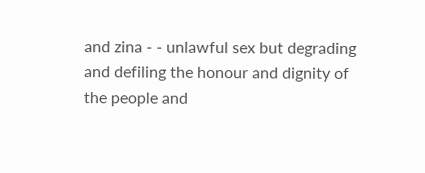and zina - - unlawful sex but degrading and defiling the honour and dignity of the people and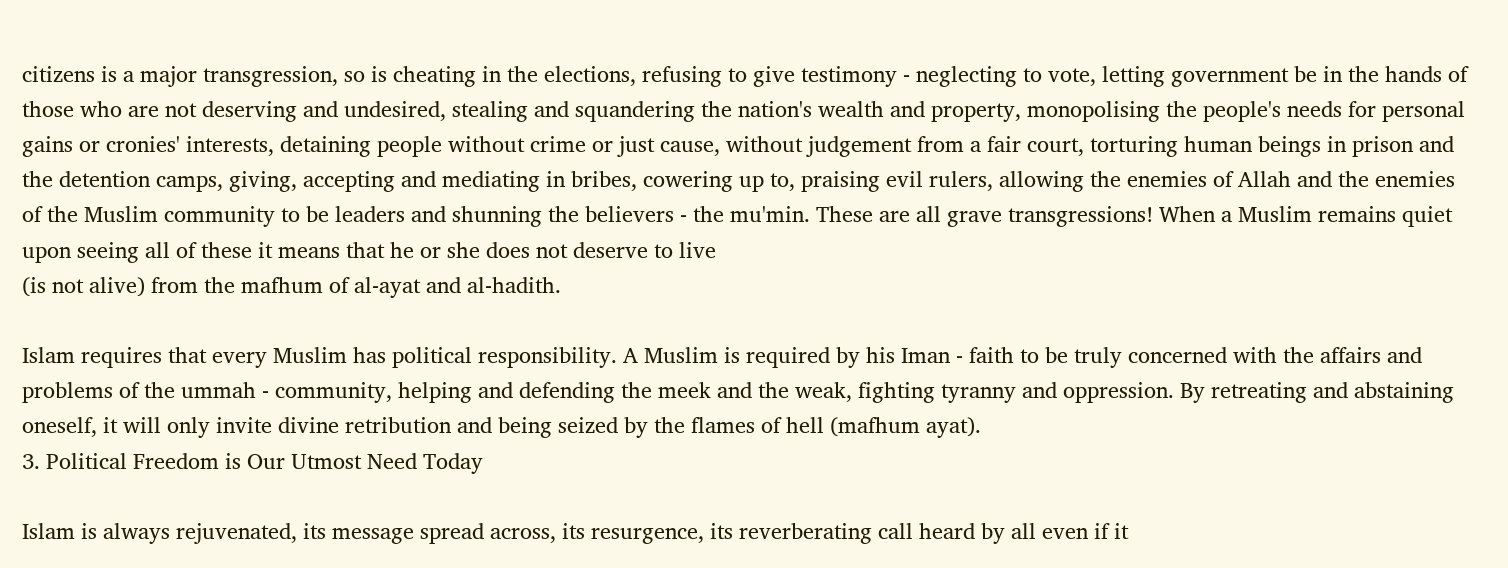citizens is a major transgression, so is cheating in the elections, refusing to give testimony - neglecting to vote, letting government be in the hands of those who are not deserving and undesired, stealing and squandering the nation's wealth and property, monopolising the people's needs for personal gains or cronies' interests, detaining people without crime or just cause, without judgement from a fair court, torturing human beings in prison and the detention camps, giving, accepting and mediating in bribes, cowering up to, praising evil rulers, allowing the enemies of Allah and the enemies of the Muslim community to be leaders and shunning the believers - the mu'min. These are all grave transgressions! When a Muslim remains quiet upon seeing all of these it means that he or she does not deserve to live
(is not alive) from the mafhum of al-ayat and al-hadith.

Islam requires that every Muslim has political responsibility. A Muslim is required by his Iman - faith to be truly concerned with the affairs and problems of the ummah - community, helping and defending the meek and the weak, fighting tyranny and oppression. By retreating and abstaining oneself, it will only invite divine retribution and being seized by the flames of hell (mafhum ayat).
3. Political Freedom is Our Utmost Need Today

Islam is always rejuvenated, its message spread across, its resurgence, its reverberating call heard by all even if it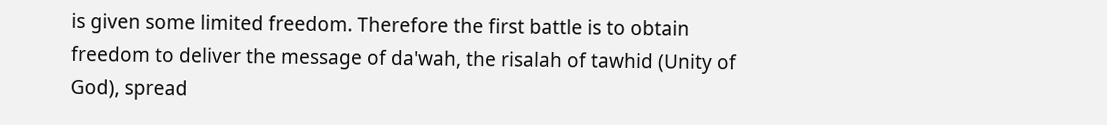is given some limited freedom. Therefore the first battle is to obtain freedom to deliver the message of da'wah, the risalah of tawhid (Unity of God), spread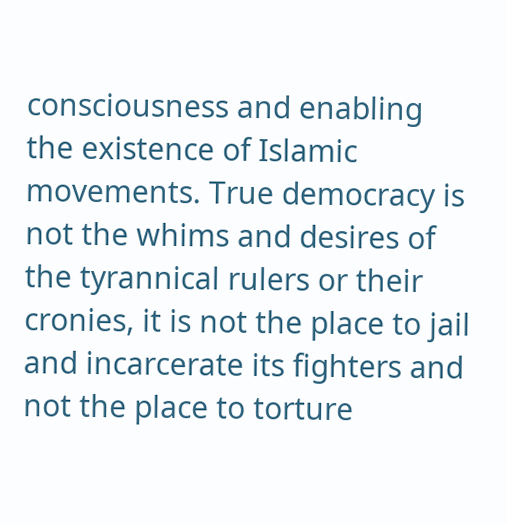consciousness and enabling the existence of Islamic movements. True democracy is not the whims and desires of the tyrannical rulers or their cronies, it is not the place to jail and incarcerate its fighters and not the place to torture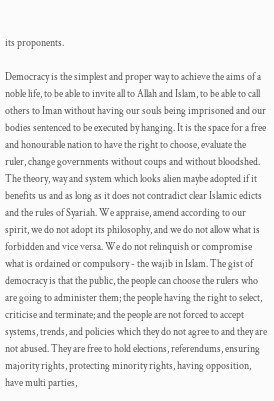its proponents.

Democracy is the simplest and proper way to achieve the aims of a noble life, to be able to invite all to Allah and Islam, to be able to call others to Iman without having our souls being imprisoned and our bodies sentenced to be executed by hanging. It is the space for a free and honourable nation to have the right to choose, evaluate the ruler, change governments without coups and without bloodshed. The theory, way and system which looks alien maybe adopted if it benefits us and as long as it does not contradict clear Islamic edicts and the rules of Syariah. We appraise, amend according to our spirit, we do not adopt its philosophy, and we do not allow what is forbidden and vice versa. We do not relinquish or compromise what is ordained or compulsory - the wajib in Islam. The gist of democracy is that the public, the people can choose the rulers who are going to administer them; the people having the right to select, criticise and terminate; and the people are not forced to accept systems, trends, and policies which they do not agree to and they are not abused. They are free to hold elections, referendums, ensuring majority rights, protecting minority rights, having opposition, have multi parties,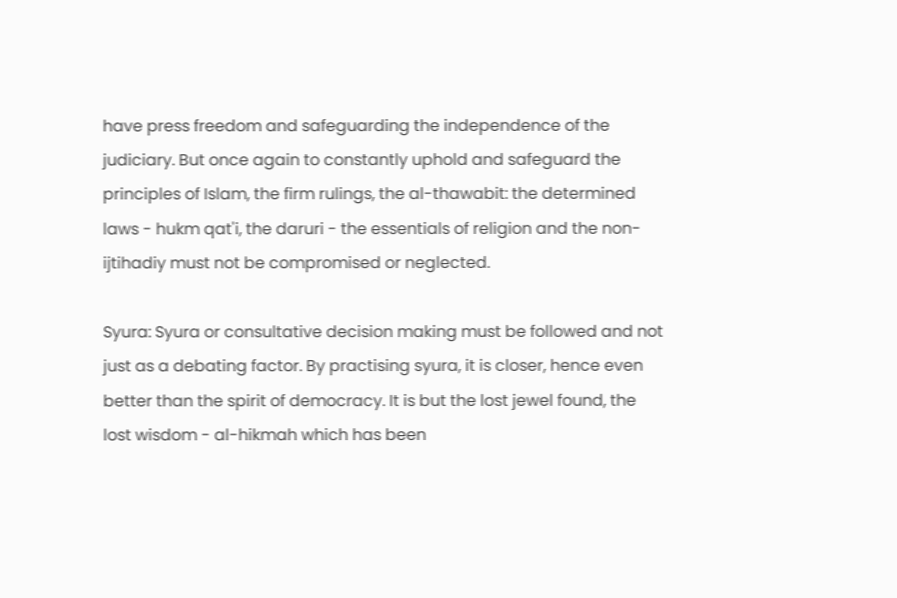have press freedom and safeguarding the independence of the judiciary. But once again to constantly uphold and safeguard the principles of Islam, the firm rulings, the al-thawabit: the determined laws - hukm qat'i, the daruri - the essentials of religion and the non-ijtihadiy must not be compromised or neglected.

Syura: Syura or consultative decision making must be followed and not just as a debating factor. By practising syura, it is closer, hence even better than the spirit of democracy. It is but the lost jewel found, the lost wisdom - al-hikmah which has been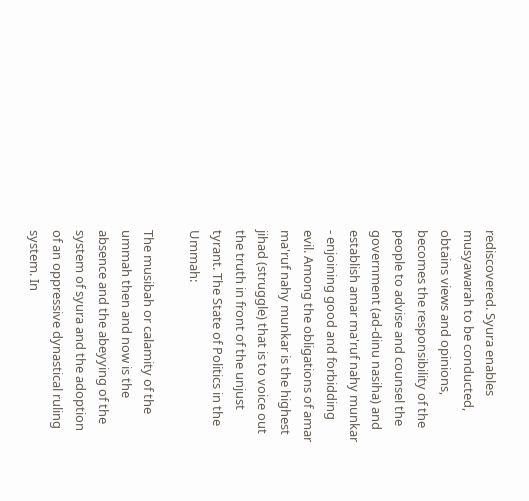rediscovered. Syura enables musyawarah to be conducted, obtains views and opinions, becomes the responsibility of the people to advise and counsel the government (ad-dinu nasiha) and establish amar ma'ruf nahy munkar - enjoining good and forbidding evil. Among the obligations of amar ma'ruf nahy munkar is the highest jihad (struggle) that is to voice out the truth in front of the unjust tyrant. The State of Politics in the Ummah:

The musibah or calamity of the ummah then and now is the absence and the abeyying of the system of syura and the adoption of an oppressive dynastical ruling system. In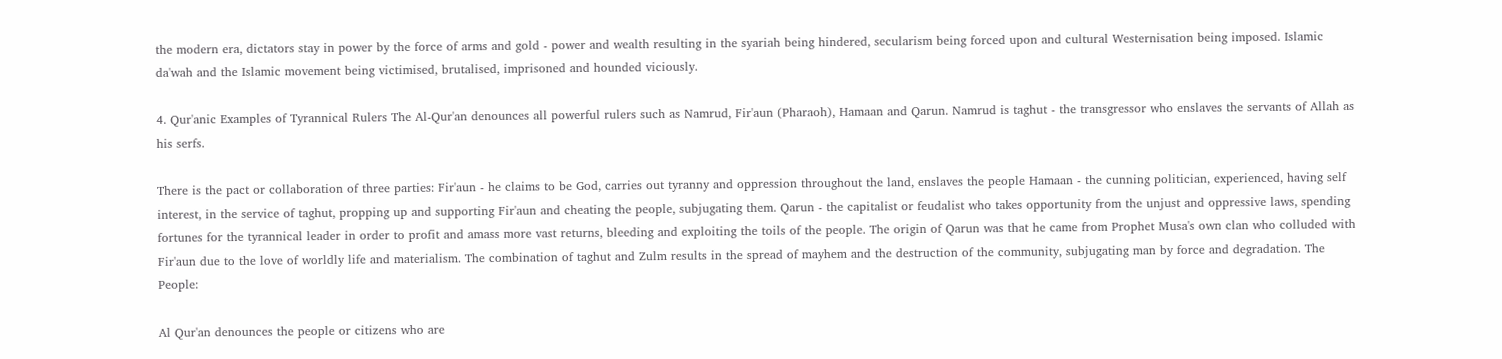the modern era, dictators stay in power by the force of arms and gold - power and wealth resulting in the syariah being hindered, secularism being forced upon and cultural Westernisation being imposed. Islamic da'wah and the Islamic movement being victimised, brutalised, imprisoned and hounded viciously.

4. Qur'anic Examples of Tyrannical Rulers The Al-Qur'an denounces all powerful rulers such as Namrud, Fir'aun (Pharaoh), Hamaan and Qarun. Namrud is taghut - the transgressor who enslaves the servants of Allah as his serfs.

There is the pact or collaboration of three parties: Fir'aun - he claims to be God, carries out tyranny and oppression throughout the land, enslaves the people Hamaan - the cunning politician, experienced, having self interest, in the service of taghut, propping up and supporting Fir'aun and cheating the people, subjugating them. Qarun - the capitalist or feudalist who takes opportunity from the unjust and oppressive laws, spending fortunes for the tyrannical leader in order to profit and amass more vast returns, bleeding and exploiting the toils of the people. The origin of Qarun was that he came from Prophet Musa's own clan who colluded with Fir'aun due to the love of worldly life and materialism. The combination of taghut and Zulm results in the spread of mayhem and the destruction of the community, subjugating man by force and degradation. The People:

Al Qur'an denounces the people or citizens who are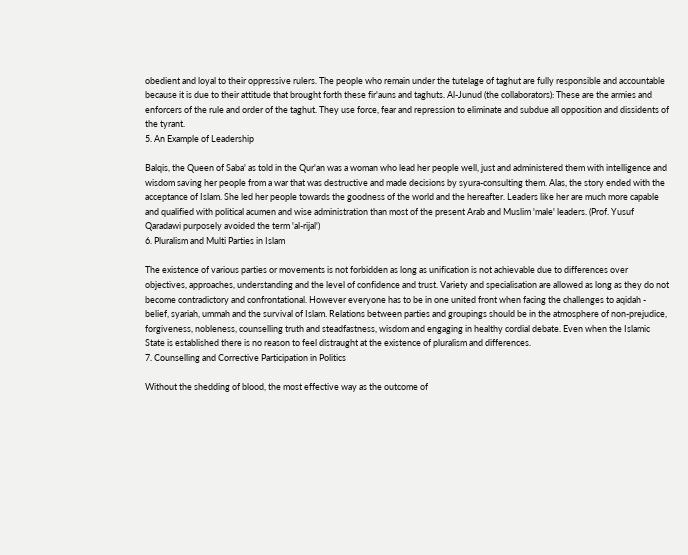obedient and loyal to their oppressive rulers. The people who remain under the tutelage of taghut are fully responsible and accountable because it is due to their attitude that brought forth these fir'auns and taghuts. Al-Junud (the collaborators): These are the armies and enforcers of the rule and order of the taghut. They use force, fear and repression to eliminate and subdue all opposition and dissidents of the tyrant.
5. An Example of Leadership

Balqis, the Queen of Saba' as told in the Qur'an was a woman who lead her people well, just and administered them with intelligence and wisdom saving her people from a war that was destructive and made decisions by syura-consulting them. Alas, the story ended with the acceptance of Islam. She led her people towards the goodness of the world and the hereafter. Leaders like her are much more capable and qualified with political acumen and wise administration than most of the present Arab and Muslim 'male' leaders. (Prof. Yusuf Qaradawi purposely avoided the term 'al-rijal')
6. Pluralism and Multi Parties in Islam

The existence of various parties or movements is not forbidden as long as unification is not achievable due to differences over objectives, approaches, understanding and the level of confidence and trust. Variety and specialisation are allowed as long as they do not become contradictory and confrontational. However everyone has to be in one united front when facing the challenges to aqidah - belief, syariah, ummah and the survival of Islam. Relations between parties and groupings should be in the atmosphere of non-prejudice, forgiveness, nobleness, counselling truth and steadfastness, wisdom and engaging in healthy cordial debate. Even when the Islamic State is established there is no reason to feel distraught at the existence of pluralism and differences.
7. Counselling and Corrective Participation in Politics

Without the shedding of blood, the most effective way as the outcome of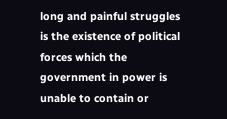long and painful struggles is the existence of political forces which the government in power is unable to contain or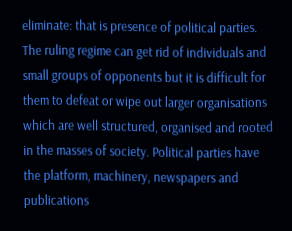eliminate: that is presence of political parties. The ruling regime can get rid of individuals and small groups of opponents but it is difficult for them to defeat or wipe out larger organisations which are well structured, organised and rooted in the masses of society. Political parties have the platform, machinery, newspapers and publications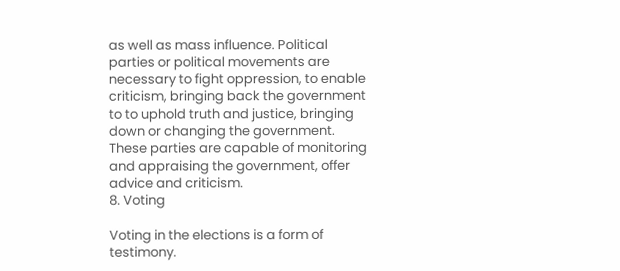as well as mass influence. Political parties or political movements are necessary to fight oppression, to enable criticism, bringing back the government to to uphold truth and justice, bringing down or changing the government. These parties are capable of monitoring and appraising the government, offer advice and criticism.
8. Voting

Voting in the elections is a form of testimony.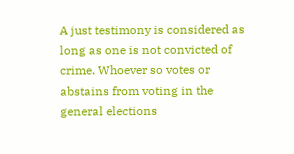A just testimony is considered as long as one is not convicted of crime. Whoever so votes or abstains from voting in the general elections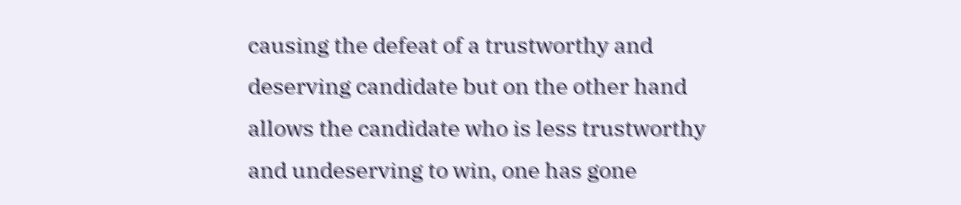causing the defeat of a trustworthy and deserving candidate but on the other hand allows the candidate who is less trustworthy and undeserving to win, one has gone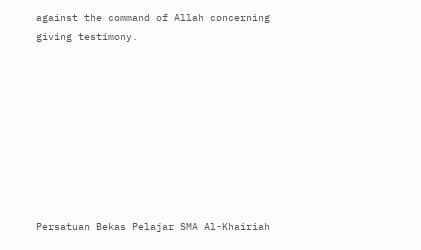against the command of Allah concerning giving testimony.









Persatuan Bekas Pelajar SMA Al-Khairiah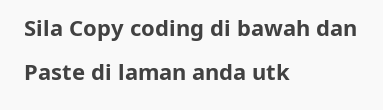Sila Copy coding di bawah dan Paste di laman anda utk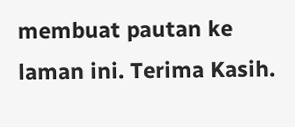membuat pautan ke laman ini. Terima Kasih.